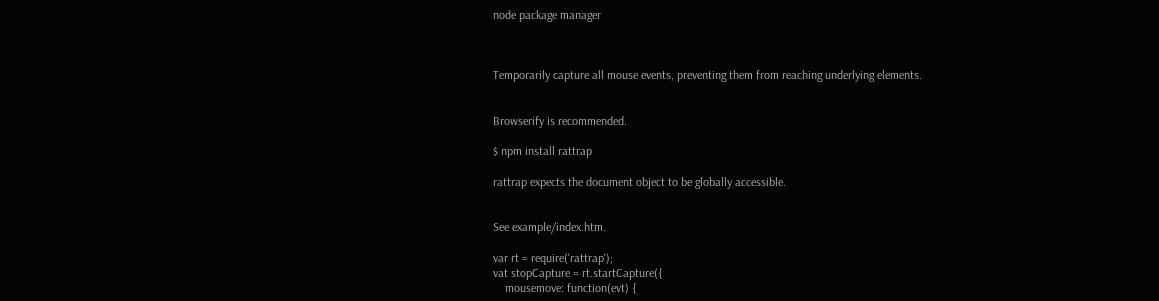node package manager



Temporarily capture all mouse events, preventing them from reaching underlying elements.


Browserify is recommended.

$ npm install rattrap

rattrap expects the document object to be globally accessible.


See example/index.htm.

var rt = require('rattrap');
vat stopCapture = rt.startCapture({
    mousemove: function(evt) {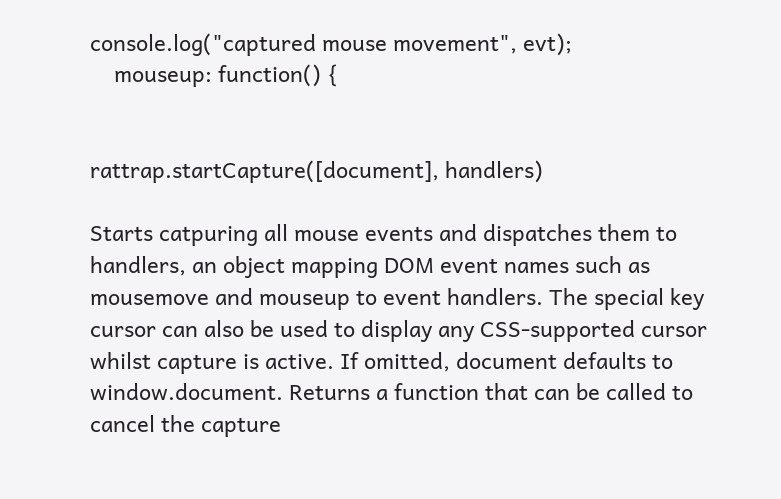console.log("captured mouse movement", evt);
    mouseup: function() {


rattrap.startCapture([document], handlers)

Starts catpuring all mouse events and dispatches them to handlers, an object mapping DOM event names such as mousemove and mouseup to event handlers. The special key cursor can also be used to display any CSS-supported cursor whilst capture is active. If omitted, document defaults to window.document. Returns a function that can be called to cancel the capture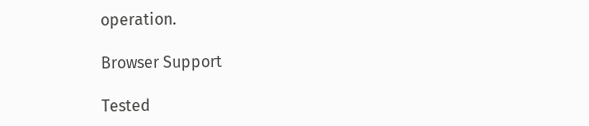operation.

Browser Support

Tested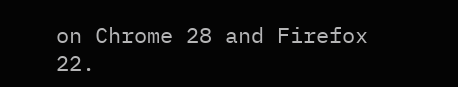on Chrome 28 and Firefox 22.